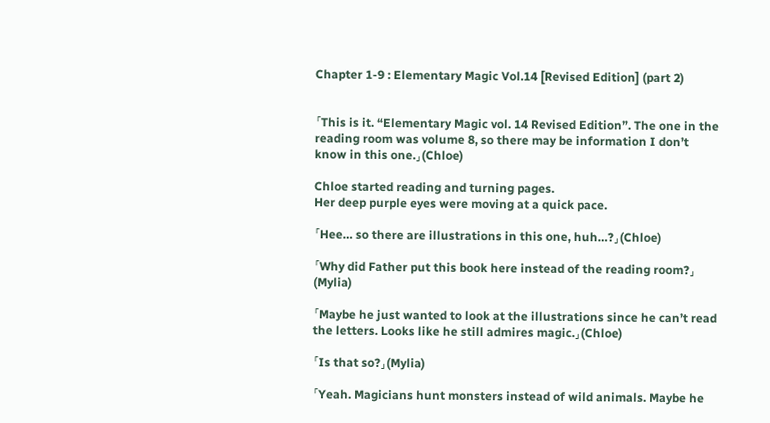Chapter 1-9 : Elementary Magic Vol.14 [Revised Edition] (part 2)


「This is it. “Elementary Magic vol. 14 Revised Edition”. The one in the reading room was volume 8, so there may be information I don’t know in this one.」(Chloe)

Chloe started reading and turning pages.
Her deep purple eyes were moving at a quick pace.

「Hee… so there are illustrations in this one, huh…?」(Chloe)

「Why did Father put this book here instead of the reading room?」(Mylia)

「Maybe he just wanted to look at the illustrations since he can’t read the letters. Looks like he still admires magic.」(Chloe)

「Is that so?」(Mylia)

「Yeah. Magicians hunt monsters instead of wild animals. Maybe he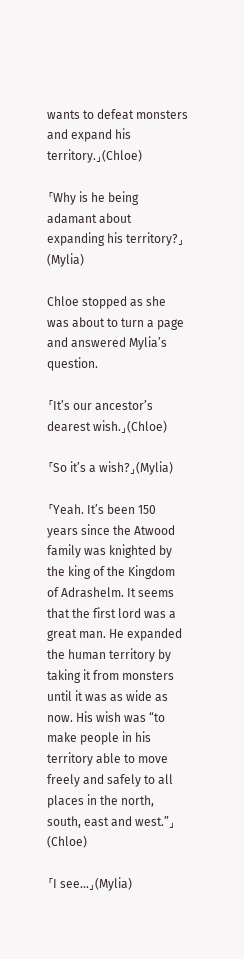wants to defeat monsters and expand his territory.」(Chloe)

「Why is he being adamant about expanding his territory?」(Mylia)

Chloe stopped as she was about to turn a page and answered Mylia’s question.

「It’s our ancestor’s dearest wish.」(Chloe)

「So it’s a wish?」(Mylia)

「Yeah. It’s been 150 years since the Atwood family was knighted by the king of the Kingdom of Adrashelm. It seems that the first lord was a great man. He expanded the human territory by taking it from monsters until it was as wide as now. His wish was “to make people in his territory able to move freely and safely to all places in the north, south, east and west.”」(Chloe)

「I see…」(Mylia)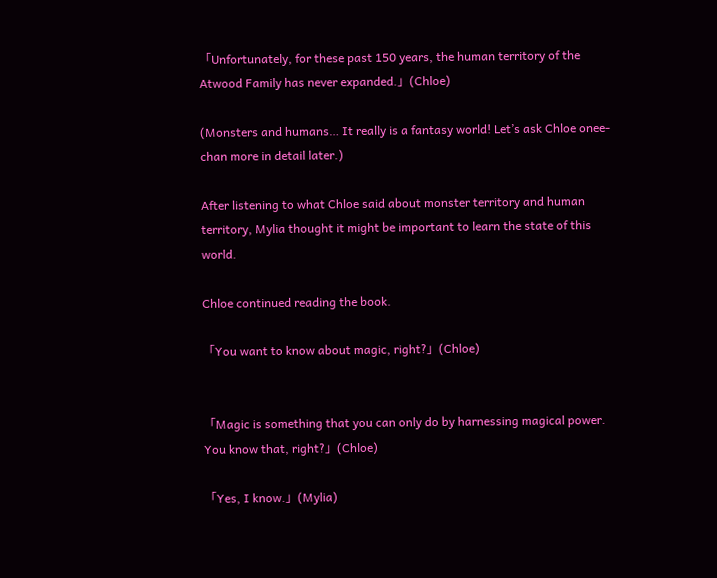「Unfortunately, for these past 150 years, the human territory of the Atwood Family has never expanded.」(Chloe)

(Monsters and humans… It really is a fantasy world! Let’s ask Chloe onee-chan more in detail later.)

After listening to what Chloe said about monster territory and human territory, Mylia thought it might be important to learn the state of this world.

Chloe continued reading the book.

「You want to know about magic, right?」(Chloe)


「Magic is something that you can only do by harnessing magical power. You know that, right?」(Chloe)

「Yes, I know.」(Mylia)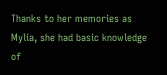Thanks to her memories as Mylia, she had basic knowledge of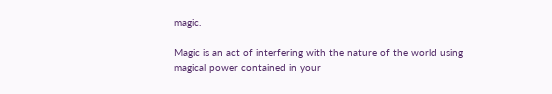magic.

Magic is an act of interfering with the nature of the world using magical power contained in your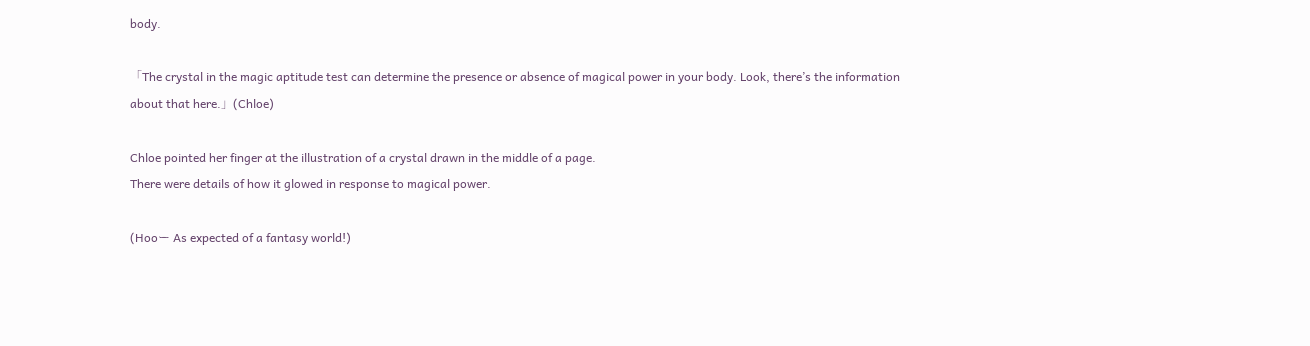body.

「The crystal in the magic aptitude test can determine the presence or absence of magical power in your body. Look, there’s the information about that here.」(Chloe)

Chloe pointed her finger at the illustration of a crystal drawn in the middle of a page.
There were details of how it glowed in response to magical power.

(Hooー As expected of a fantasy world!)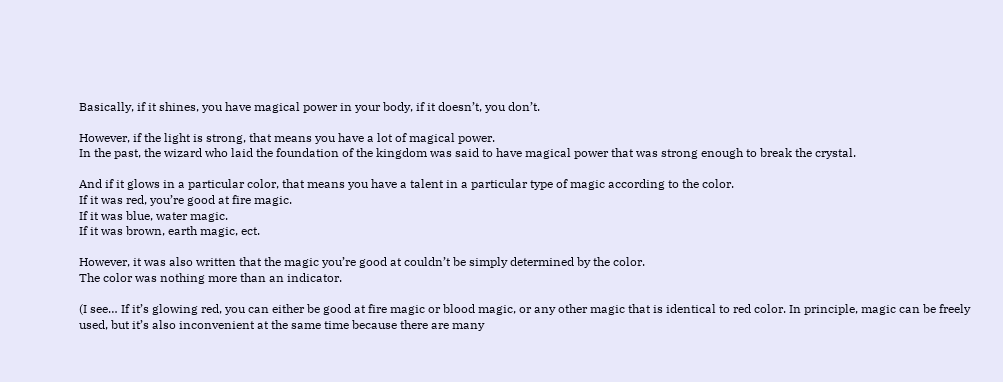Basically, if it shines, you have magical power in your body, if it doesn’t, you don’t.

However, if the light is strong, that means you have a lot of magical power.
In the past, the wizard who laid the foundation of the kingdom was said to have magical power that was strong enough to break the crystal.

And if it glows in a particular color, that means you have a talent in a particular type of magic according to the color.
If it was red, you’re good at fire magic.
If it was blue, water magic.
If it was brown, earth magic, ect.

However, it was also written that the magic you’re good at couldn’t be simply determined by the color.
The color was nothing more than an indicator.

(I see… If it’s glowing red, you can either be good at fire magic or blood magic, or any other magic that is identical to red color. In principle, magic can be freely used, but it’s also inconvenient at the same time because there are many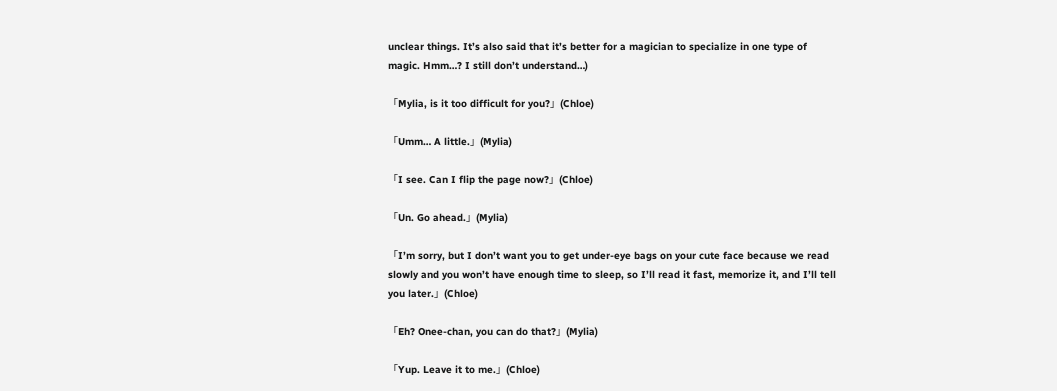unclear things. It’s also said that it’s better for a magician to specialize in one type of magic. Hmm…? I still don’t understand…)

「Mylia, is it too difficult for you?」(Chloe)

「Umm… A little.」(Mylia)

「I see. Can I flip the page now?」(Chloe)

「Un. Go ahead.」(Mylia)

「I’m sorry, but I don’t want you to get under-eye bags on your cute face because we read slowly and you won’t have enough time to sleep, so I’ll read it fast, memorize it, and I’ll tell you later.」(Chloe)

「Eh? Onee-chan, you can do that?」(Mylia)

「Yup. Leave it to me.」(Chloe)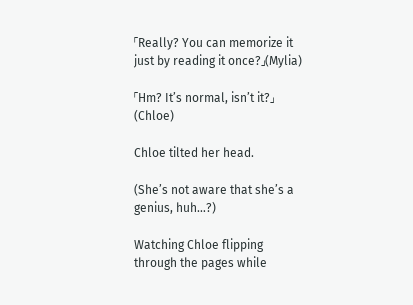「Really? You can memorize it just by reading it once?」(Mylia)

「Hm? It’s normal, isn’t it?」(Chloe)

Chloe tilted her head.

(She’s not aware that she’s a genius, huh…?)

Watching Chloe flipping through the pages while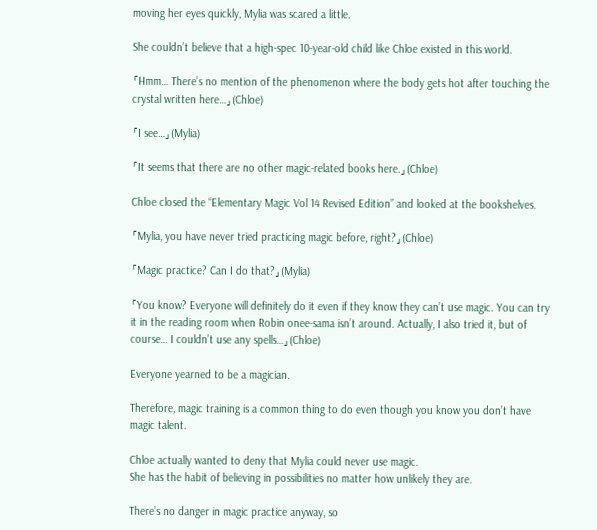moving her eyes quickly, Mylia was scared a little.

She couldn’t believe that a high-spec 10-year-old child like Chloe existed in this world.

「Hmm… There’s no mention of the phenomenon where the body gets hot after touching the crystal written here…」(Chloe)

「I see…」(Mylia)

「It seems that there are no other magic-related books here.」(Chloe)

Chloe closed the “Elementary Magic Vol 14 Revised Edition” and looked at the bookshelves.

「Mylia, you have never tried practicing magic before, right?」(Chloe)

「Magic practice? Can I do that?」(Mylia)

「You know? Everyone will definitely do it even if they know they can’t use magic. You can try it in the reading room when Robin onee-sama isn’t around. Actually, I also tried it, but of course… I couldn’t use any spells…」(Chloe)

Everyone yearned to be a magician.

Therefore, magic training is a common thing to do even though you know you don’t have magic talent.

Chloe actually wanted to deny that Mylia could never use magic.
She has the habit of believing in possibilities no matter how unlikely they are.

There’s no danger in magic practice anyway, so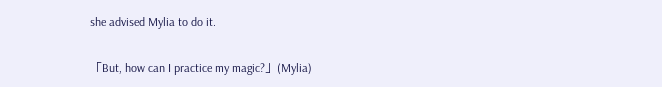she advised Mylia to do it.

「But, how can I practice my magic?」(Mylia)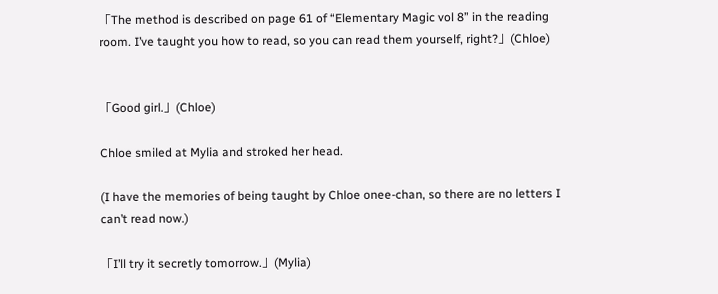「The method is described on page 61 of “Elementary Magic vol 8” in the reading room. I’ve taught you how to read, so you can read them yourself, right?」(Chloe)


「Good girl.」(Chloe)

Chloe smiled at Mylia and stroked her head.

(I have the memories of being taught by Chloe onee-chan, so there are no letters I can’t read now.)

「I’ll try it secretly tomorrow.」(Mylia)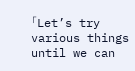「Let’s try various things until we can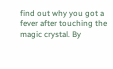find out why you got a fever after touching the magic crystal. By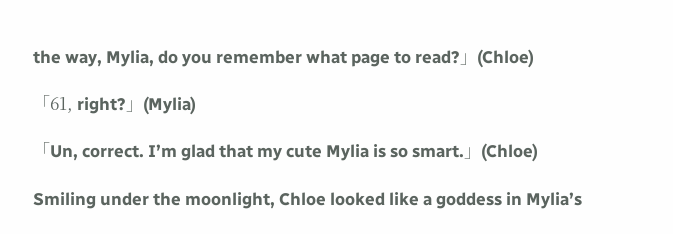the way, Mylia, do you remember what page to read?」(Chloe)

「61, right?」(Mylia)

「Un, correct. I’m glad that my cute Mylia is so smart.」(Chloe)

Smiling under the moonlight, Chloe looked like a goddess in Mylia’s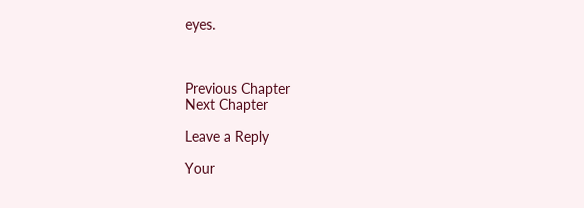eyes.



Previous Chapter
Next Chapter

Leave a Reply

Your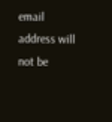email address will not be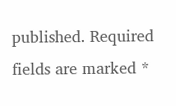published. Required fields are marked *